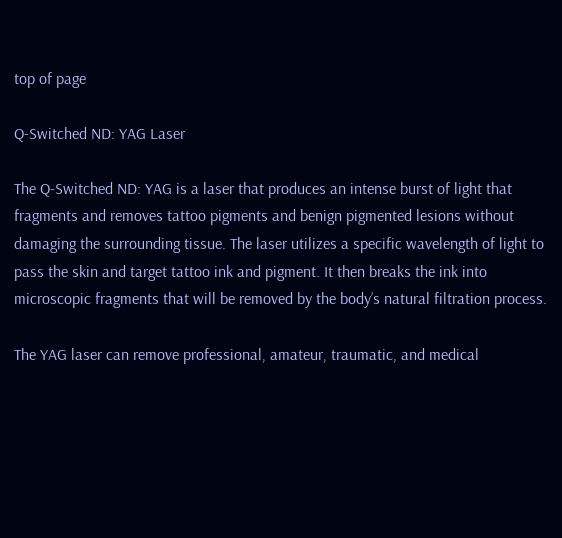top of page

Q-Switched ND: YAG Laser

The Q-Switched ND: YAG is a laser that produces an intense burst of light that fragments and removes tattoo pigments and benign pigmented lesions without damaging the surrounding tissue. The laser utilizes a specific wavelength of light to pass the skin and target tattoo ink and pigment. It then breaks the ink into microscopic fragments that will be removed by the body’s natural filtration process.

The YAG laser can remove professional, amateur, traumatic, and medical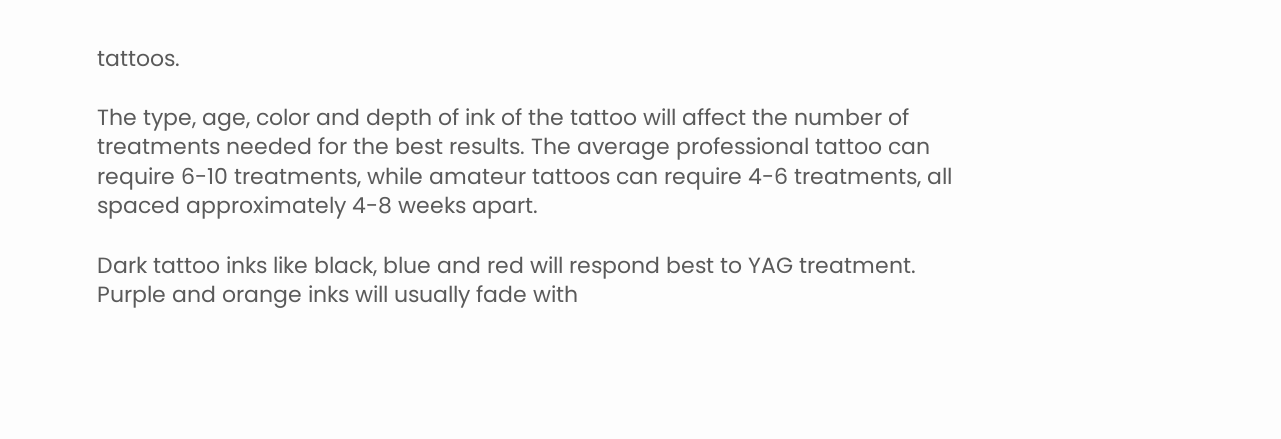tattoos.

The type, age, color and depth of ink of the tattoo will affect the number of treatments needed for the best results. The average professional tattoo can require 6-10 treatments, while amateur tattoos can require 4-6 treatments, all spaced approximately 4-8 weeks apart.

Dark tattoo inks like black, blue and red will respond best to YAG treatment. Purple and orange inks will usually fade with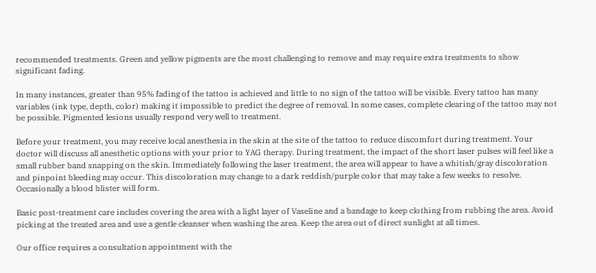recommended treatments. Green and yellow pigments are the most challenging to remove and may require extra treatments to show significant fading.

In many instances, greater than 95% fading of the tattoo is achieved and little to no sign of the tattoo will be visible. Every tattoo has many variables (ink type, depth, color) making it impossible to predict the degree of removal. In some cases, complete clearing of the tattoo may not be possible. Pigmented lesions usually respond very well to treatment.

Before your treatment, you may receive local anesthesia in the skin at the site of the tattoo to reduce discomfort during treatment. Your doctor will discuss all anesthetic options with your prior to YAG therapy. During treatment, the impact of the short laser pulses will feel like a small rubber band snapping on the skin. Immediately following the laser treatment, the area will appear to have a whitish/gray discoloration and pinpoint bleeding may occur. This discoloration may change to a dark reddish/purple color that may take a few weeks to resolve. Occasionally a blood blister will form.

Basic post-treatment care includes covering the area with a light layer of Vaseline and a bandage to keep clothing from rubbing the area. Avoid picking at the treated area and use a gentle cleanser when washing the area. Keep the area out of direct sunlight at all times.

Our office requires a consultation appointment with the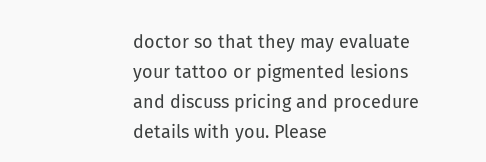doctor so that they may evaluate your tattoo or pigmented lesions and discuss pricing and procedure details with you. Please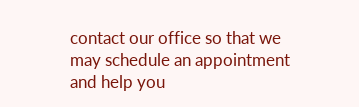contact our office so that we may schedule an appointment and help you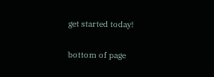get started today!

bottom of page